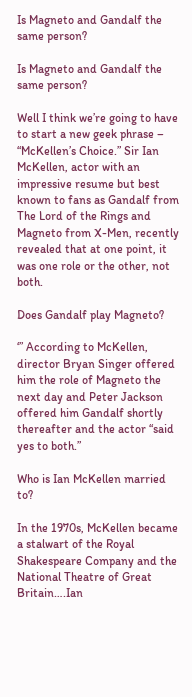Is Magneto and Gandalf the same person?

Is Magneto and Gandalf the same person?

Well I think we’re going to have to start a new geek phrase – “McKellen’s Choice.” Sir Ian McKellen, actor with an impressive resume but best known to fans as Gandalf from The Lord of the Rings and Magneto from X-Men, recently revealed that at one point, it was one role or the other, not both.

Does Gandalf play Magneto?

‘” According to McKellen, director Bryan Singer offered him the role of Magneto the next day and Peter Jackson offered him Gandalf shortly thereafter and the actor “said yes to both.”

Who is Ian McKellen married to?

In the 1970s, McKellen became a stalwart of the Royal Shakespeare Company and the National Theatre of Great Britain….Ian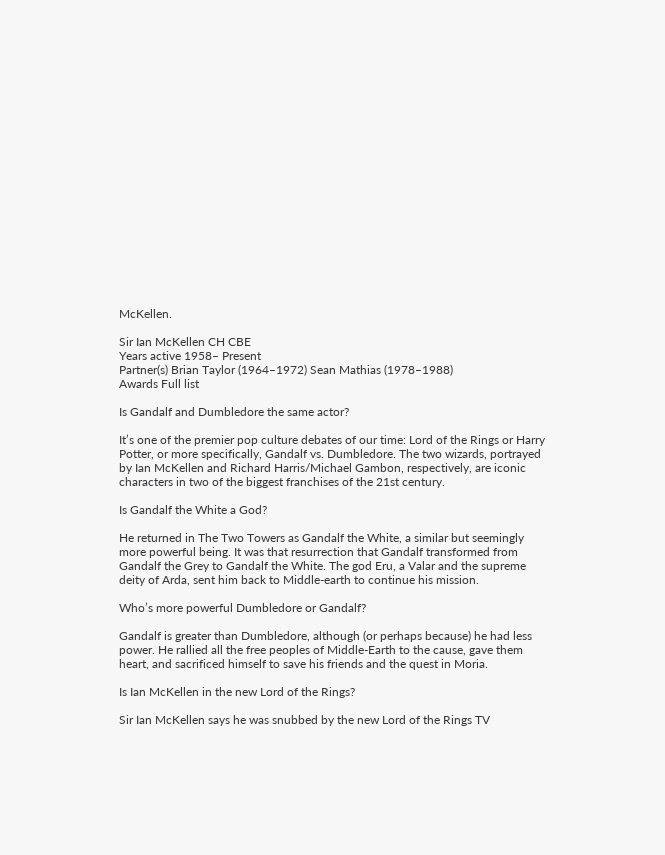McKellen.

Sir Ian McKellen CH CBE
Years active 1958– Present
Partner(s) Brian Taylor (1964–1972) Sean Mathias (1978–1988)
Awards Full list

Is Gandalf and Dumbledore the same actor?

It’s one of the premier pop culture debates of our time: Lord of the Rings or Harry Potter, or more specifically, Gandalf vs. Dumbledore. The two wizards, portrayed by Ian McKellen and Richard Harris/Michael Gambon, respectively, are iconic characters in two of the biggest franchises of the 21st century.

Is Gandalf the White a God?

He returned in The Two Towers as Gandalf the White, a similar but seemingly more powerful being. It was that resurrection that Gandalf transformed from Gandalf the Grey to Gandalf the White. The god Eru, a Valar and the supreme deity of Arda, sent him back to Middle-earth to continue his mission.

Who’s more powerful Dumbledore or Gandalf?

Gandalf is greater than Dumbledore, although (or perhaps because) he had less power. He rallied all the free peoples of Middle-Earth to the cause, gave them heart, and sacrificed himself to save his friends and the quest in Moria.

Is Ian McKellen in the new Lord of the Rings?

Sir Ian McKellen says he was snubbed by the new Lord of the Rings TV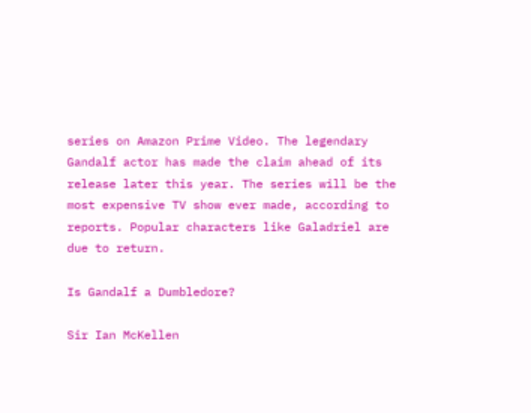series on Amazon Prime Video. The legendary Gandalf actor has made the claim ahead of its release later this year. The series will be the most expensive TV show ever made, according to reports. Popular characters like Galadriel are due to return.

Is Gandalf a Dumbledore?

Sir Ian McKellen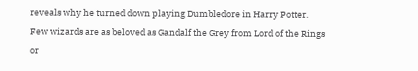reveals why he turned down playing Dumbledore in Harry Potter. Few wizards are as beloved as Gandalf the Grey from Lord of the Rings or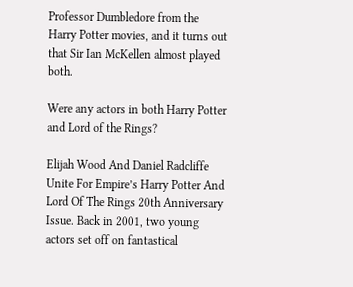Professor Dumbledore from the Harry Potter movies, and it turns out that Sir Ian McKellen almost played both.

Were any actors in both Harry Potter and Lord of the Rings?

Elijah Wood And Daniel Radcliffe Unite For Empire’s Harry Potter And Lord Of The Rings 20th Anniversary Issue. Back in 2001, two young actors set off on fantastical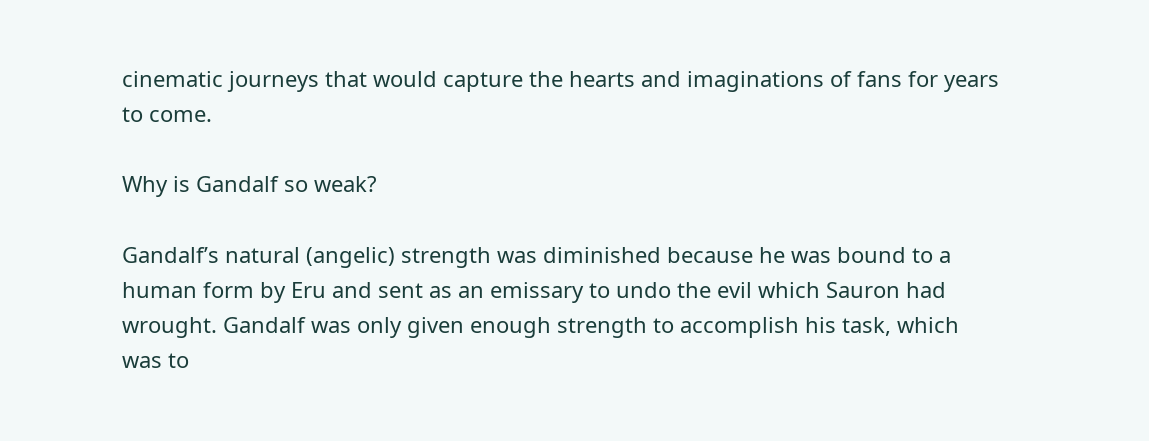cinematic journeys that would capture the hearts and imaginations of fans for years to come.

Why is Gandalf so weak?

Gandalf’s natural (angelic) strength was diminished because he was bound to a human form by Eru and sent as an emissary to undo the evil which Sauron had wrought. Gandalf was only given enough strength to accomplish his task, which was to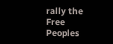rally the Free Peoples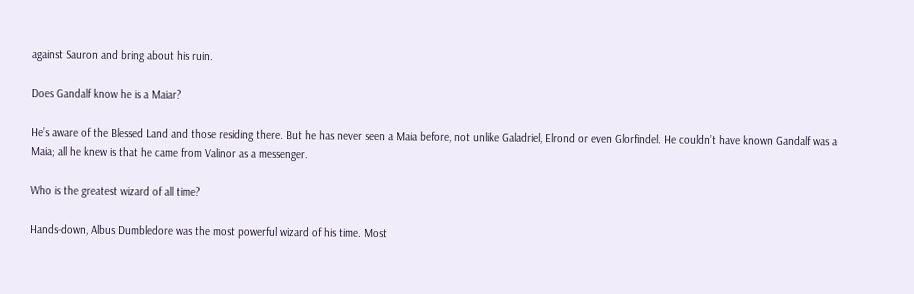against Sauron and bring about his ruin.

Does Gandalf know he is a Maiar?

He’s aware of the Blessed Land and those residing there. But he has never seen a Maia before, not unlike Galadriel, Elrond or even Glorfindel. He couldn’t have known Gandalf was a Maia; all he knew is that he came from Valinor as a messenger.

Who is the greatest wizard of all time?

Hands-down, Albus Dumbledore was the most powerful wizard of his time. Most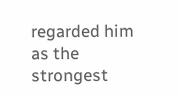regarded him as the strongest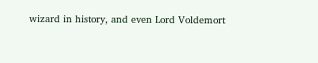wizard in history, and even Lord Voldemort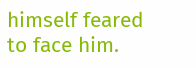himself feared to face him.